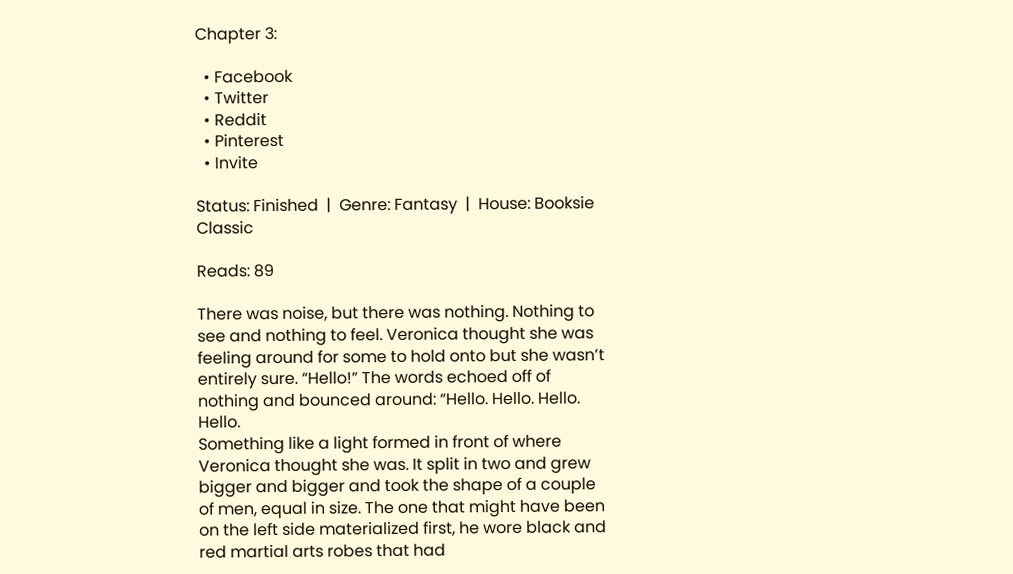Chapter 3:

  • Facebook
  • Twitter
  • Reddit
  • Pinterest
  • Invite

Status: Finished  |  Genre: Fantasy  |  House: Booksie Classic

Reads: 89

There was noise, but there was nothing. Nothing to see and nothing to feel. Veronica thought she was feeling around for some to hold onto but she wasn’t entirely sure. “Hello!” The words echoed off of nothing and bounced around: “Hello. Hello. Hello. Hello.
Something like a light formed in front of where Veronica thought she was. It split in two and grew bigger and bigger and took the shape of a couple of men, equal in size. The one that might have been on the left side materialized first, he wore black and red martial arts robes that had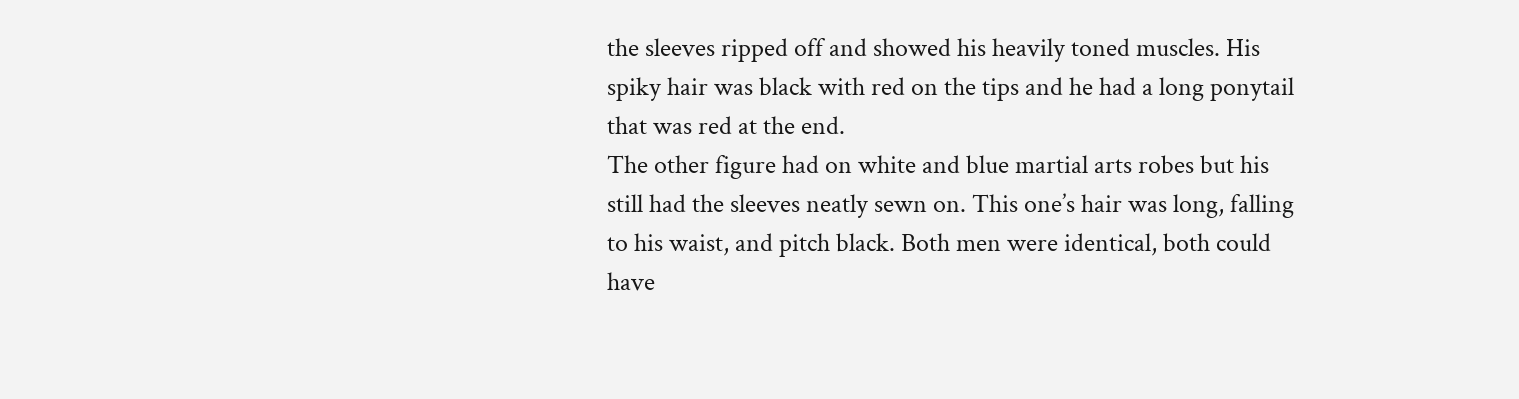the sleeves ripped off and showed his heavily toned muscles. His spiky hair was black with red on the tips and he had a long ponytail that was red at the end.
The other figure had on white and blue martial arts robes but his still had the sleeves neatly sewn on. This one’s hair was long, falling to his waist, and pitch black. Both men were identical, both could have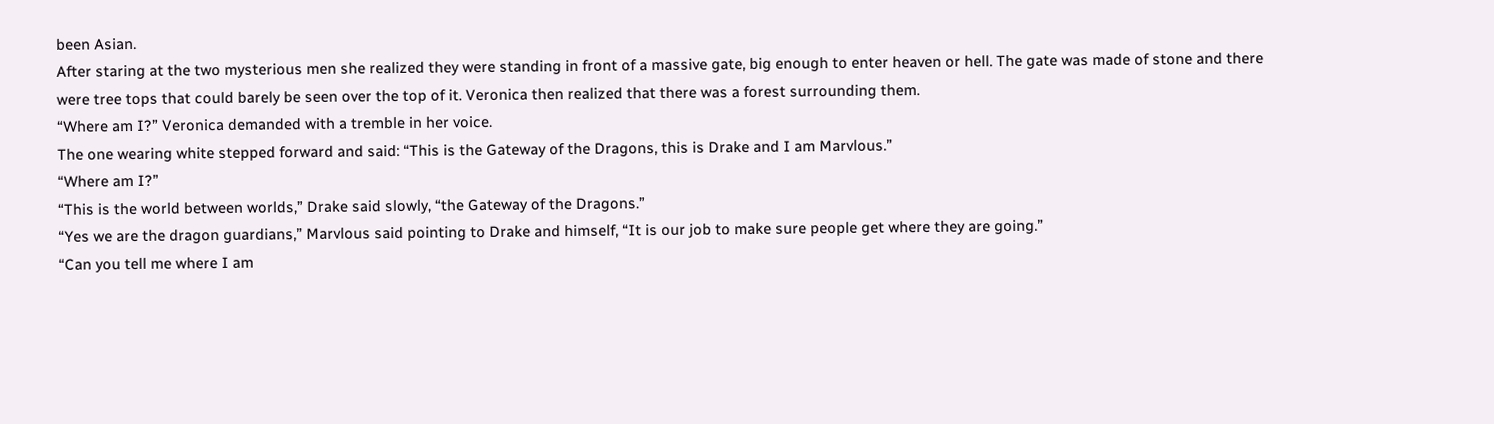been Asian.
After staring at the two mysterious men she realized they were standing in front of a massive gate, big enough to enter heaven or hell. The gate was made of stone and there were tree tops that could barely be seen over the top of it. Veronica then realized that there was a forest surrounding them.
“Where am I?” Veronica demanded with a tremble in her voice.
The one wearing white stepped forward and said: “This is the Gateway of the Dragons, this is Drake and I am Marvlous.”
“Where am I?”
“This is the world between worlds,” Drake said slowly, “the Gateway of the Dragons.”
“Yes we are the dragon guardians,” Marvlous said pointing to Drake and himself, “It is our job to make sure people get where they are going.”
“Can you tell me where I am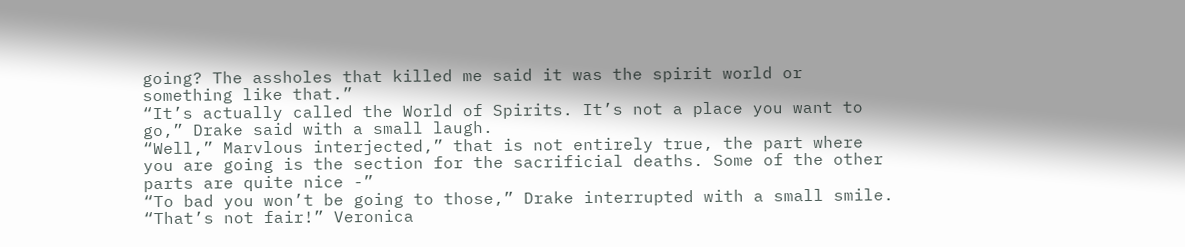going? The assholes that killed me said it was the spirit world or something like that.”
“It’s actually called the World of Spirits. It’s not a place you want to go,” Drake said with a small laugh.
“Well,” Marvlous interjected,” that is not entirely true, the part where you are going is the section for the sacrificial deaths. Some of the other parts are quite nice -”
“To bad you won’t be going to those,” Drake interrupted with a small smile.
“That’s not fair!” Veronica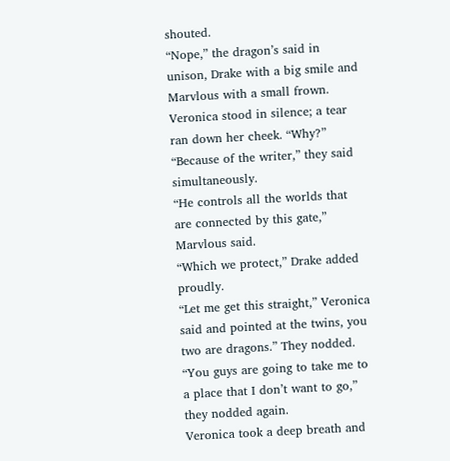shouted.
“Nope,” the dragon’s said in unison, Drake with a big smile and Marvlous with a small frown.
Veronica stood in silence; a tear ran down her cheek. “Why?”
“Because of the writer,” they said simultaneously.
“He controls all the worlds that are connected by this gate,” Marvlous said.
“Which we protect,” Drake added proudly.
“Let me get this straight,” Veronica said and pointed at the twins, you two are dragons.” They nodded. “You guys are going to take me to a place that I don’t want to go,” they nodded again.
Veronica took a deep breath and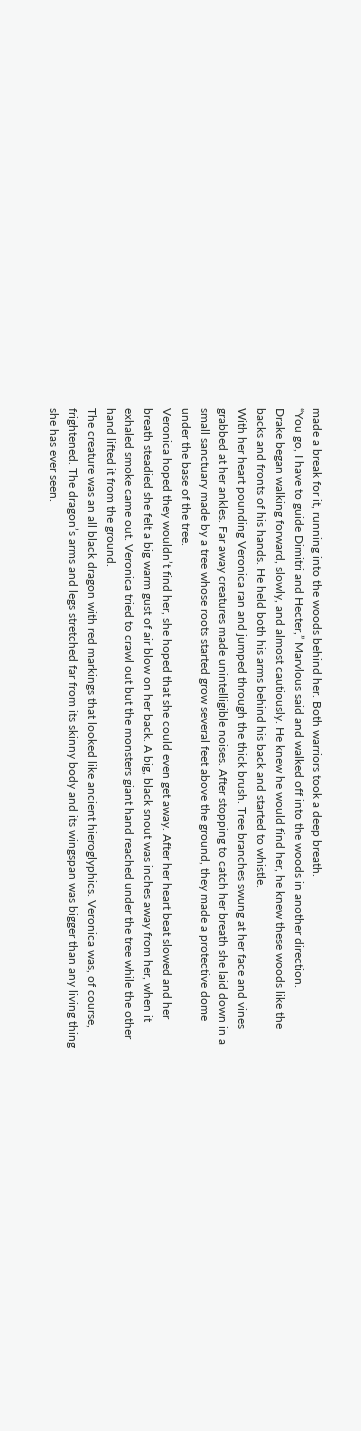made a break for it, running into the woods behind her. Both warriors took a deep breath.
“You go, I have to guide Dimitri and Hecter,” Marvlous said and walked off into the woods in another direction.
Drake began walking forward, slowly, and almost cautiously. He knew he would find her, he knew these woods like the backs and fronts of his hands. He held both his arms behind his back and started to whistle.
With her heart pounding Veronica ran and jumped through the thick brush. Tree branches swung at her face and vines grabbed at her ankles. Far away creatures made unintelligible noises. After stopping to catch her breath she laid down in a small sanctuary made by a tree whose roots started grow several feet above the ground, they made a protective dome under the base of the tree.
Veronica hoped they wouldn’t find her, she hoped that she could even get away. After her heart beat slowed and her breath steadied she felt a big warm gust of air blow on her back. A big, black snout was inches away from her, when it exhaled smoke came out. Veronica tried to crawl out but the monsters giant hand reached under the tree while the other hand lifted it from the ground.
The creature was an all black dragon with red markings that looked like ancient hieroglyphics. Veronica was, of course, frightened. The dragon’s arms and legs stretched far from its skinny body and its wingspan was bigger than any living thing she has ever seen.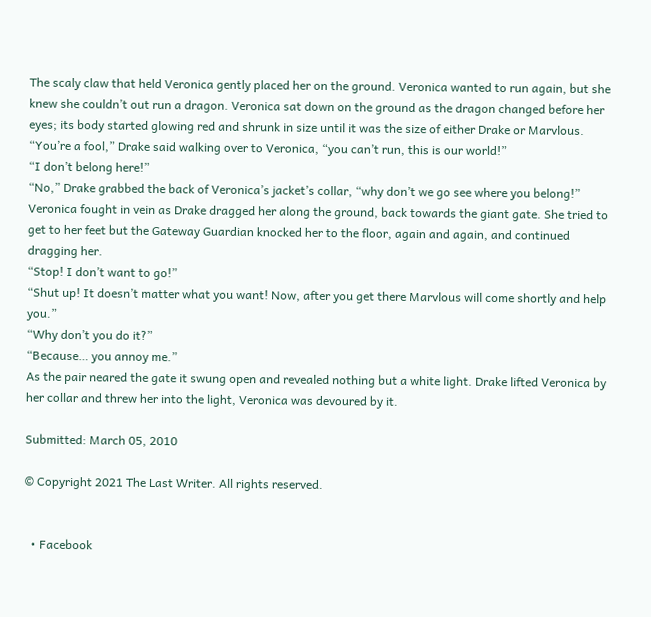The scaly claw that held Veronica gently placed her on the ground. Veronica wanted to run again, but she knew she couldn’t out run a dragon. Veronica sat down on the ground as the dragon changed before her eyes; its body started glowing red and shrunk in size until it was the size of either Drake or Marvlous.
“You’re a fool,” Drake said walking over to Veronica, “you can’t run, this is our world!”
“I don’t belong here!”
“No,” Drake grabbed the back of Veronica’s jacket’s collar, “why don’t we go see where you belong!”
Veronica fought in vein as Drake dragged her along the ground, back towards the giant gate. She tried to get to her feet but the Gateway Guardian knocked her to the floor, again and again, and continued dragging her.
“Stop! I don’t want to go!”
“Shut up! It doesn’t matter what you want! Now, after you get there Marvlous will come shortly and help you.”
“Why don’t you do it?”
“Because… you annoy me.”
As the pair neared the gate it swung open and revealed nothing but a white light. Drake lifted Veronica by her collar and threw her into the light, Veronica was devoured by it.

Submitted: March 05, 2010

© Copyright 2021 The Last Writer. All rights reserved.


  • Facebook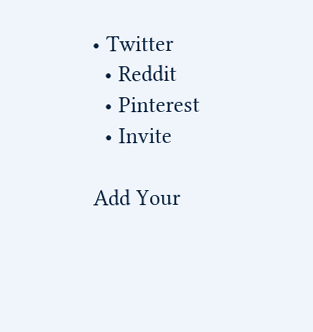• Twitter
  • Reddit
  • Pinterest
  • Invite

Add Your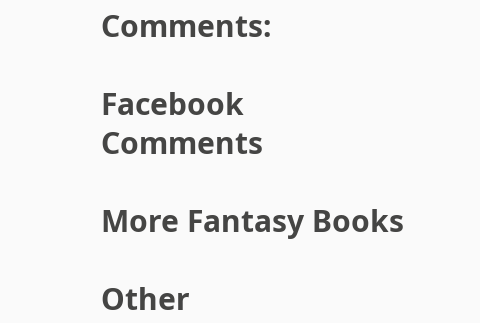Comments:

Facebook Comments

More Fantasy Books

Other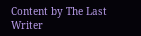Content by The Last Writer